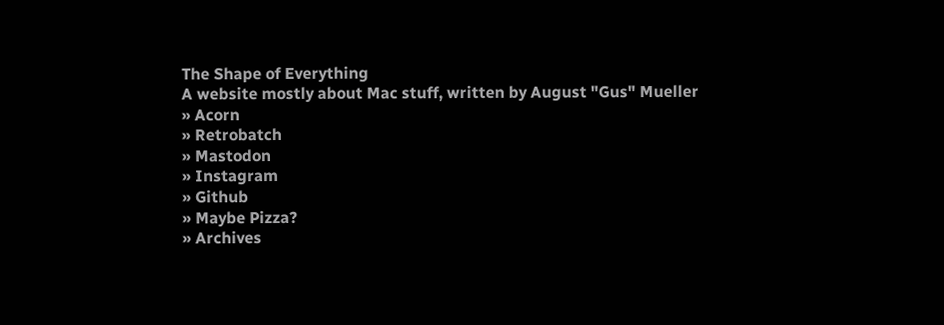The Shape of Everything
A website mostly about Mac stuff, written by August "Gus" Mueller
» Acorn
» Retrobatch
» Mastodon
» Instagram
» Github
» Maybe Pizza?
» Archives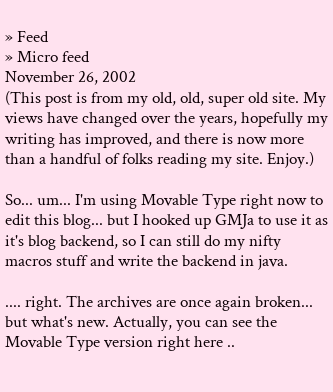» Feed
» Micro feed
November 26, 2002
(This post is from my old, old, super old site. My views have changed over the years, hopefully my writing has improved, and there is now more than a handful of folks reading my site. Enjoy.)

So... um... I'm using Movable Type right now to edit this blog... but I hooked up GMJa to use it as it's blog backend, so I can still do my nifty macros stuff and write the backend in java.

.... right. The archives are once again broken... but what's new. Actually, you can see the Movable Type version right here ..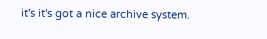it's it's got a nice archive system.